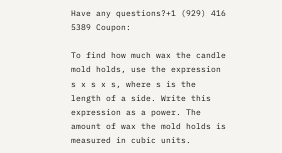Have any questions?+1 (929) 416 5389 Coupon:

To find how much wax the candle mold holds, use the expression s x s x s, where s is the length of a side. Write this expression as a power. The amount of wax the mold holds is measured in cubic units.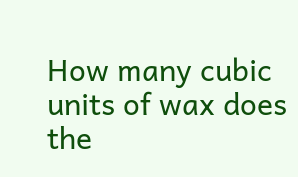How many cubic units of wax does the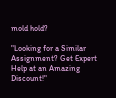mold hold?

"Looking for a Similar Assignment? Get Expert Help at an Amazing Discount!"